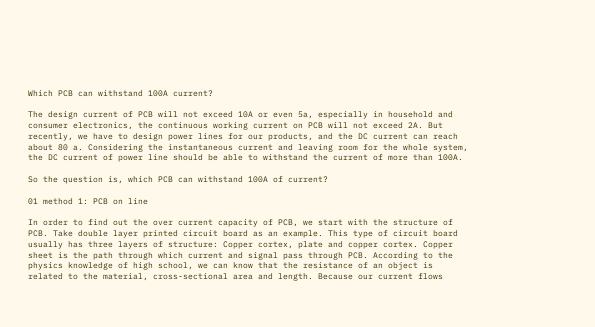Which PCB can withstand 100A current?

The design current of PCB will not exceed 10A or even 5a, especially in household and consumer electronics, the continuous working current on PCB will not exceed 2A. But recently, we have to design power lines for our products, and the DC current can reach about 80 a. Considering the instantaneous current and leaving room for the whole system, the DC current of power line should be able to withstand the current of more than 100A.

So the question is, which PCB can withstand 100A of current?

01 method 1: PCB on line

In order to find out the over current capacity of PCB, we start with the structure of PCB. Take double layer printed circuit board as an example. This type of circuit board usually has three layers of structure: Copper cortex, plate and copper cortex. Copper sheet is the path through which current and signal pass through PCB. According to the physics knowledge of high school, we can know that the resistance of an object is related to the material, cross-sectional area and length. Because our current flows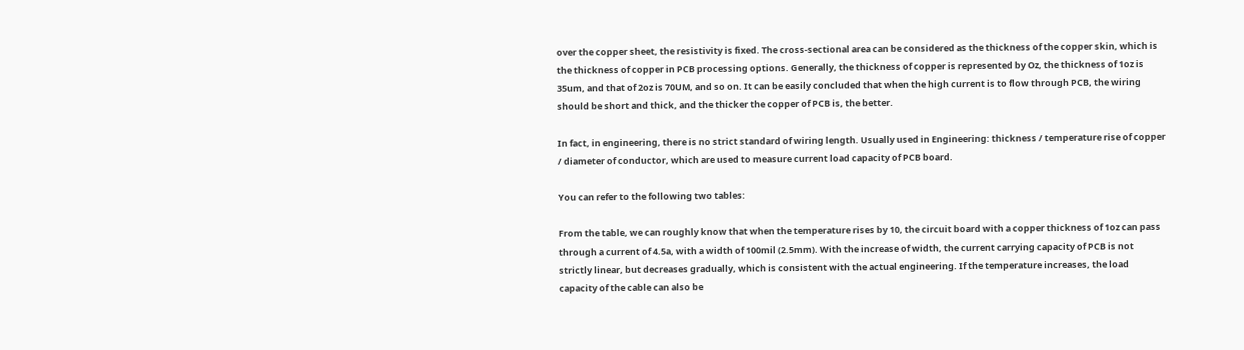over the copper sheet, the resistivity is fixed. The cross-sectional area can be considered as the thickness of the copper skin, which is the thickness of copper in PCB processing options. Generally, the thickness of copper is represented by Oz, the thickness of 1oz is 35um, and that of 2oz is 70UM, and so on. It can be easily concluded that when the high current is to flow through PCB, the wiring should be short and thick, and the thicker the copper of PCB is, the better.

In fact, in engineering, there is no strict standard of wiring length. Usually used in Engineering: thickness / temperature rise of copper / diameter of conductor, which are used to measure current load capacity of PCB board.

You can refer to the following two tables:

From the table, we can roughly know that when the temperature rises by 10, the circuit board with a copper thickness of 1oz can pass through a current of 4.5a, with a width of 100mil (2.5mm). With the increase of width, the current carrying capacity of PCB is not strictly linear, but decreases gradually, which is consistent with the actual engineering. If the temperature increases, the load capacity of the cable can also be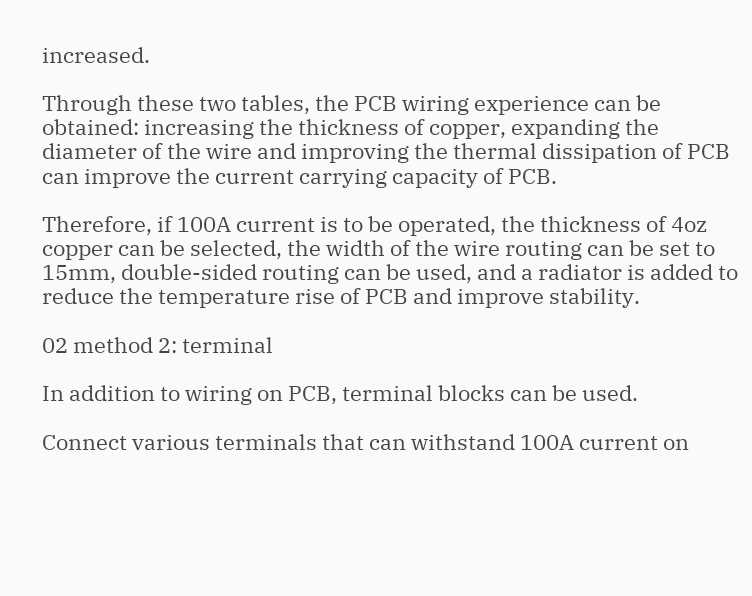increased.

Through these two tables, the PCB wiring experience can be obtained: increasing the thickness of copper, expanding the diameter of the wire and improving the thermal dissipation of PCB can improve the current carrying capacity of PCB.

Therefore, if 100A current is to be operated, the thickness of 4oz copper can be selected, the width of the wire routing can be set to 15mm, double-sided routing can be used, and a radiator is added to reduce the temperature rise of PCB and improve stability.

02 method 2: terminal

In addition to wiring on PCB, terminal blocks can be used.

Connect various terminals that can withstand 100A current on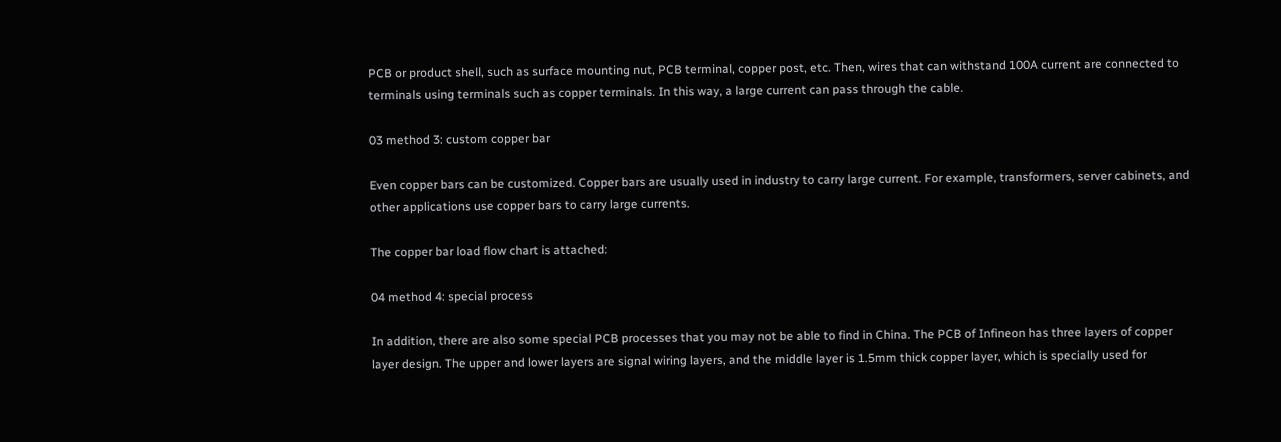PCB or product shell, such as surface mounting nut, PCB terminal, copper post, etc. Then, wires that can withstand 100A current are connected to terminals using terminals such as copper terminals. In this way, a large current can pass through the cable.

03 method 3: custom copper bar

Even copper bars can be customized. Copper bars are usually used in industry to carry large current. For example, transformers, server cabinets, and other applications use copper bars to carry large currents.

The copper bar load flow chart is attached:

04 method 4: special process

In addition, there are also some special PCB processes that you may not be able to find in China. The PCB of Infineon has three layers of copper layer design. The upper and lower layers are signal wiring layers, and the middle layer is 1.5mm thick copper layer, which is specially used for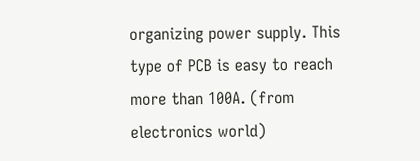organizing power supply. This type of PCB is easy to reach more than 100A. (from electronics world)